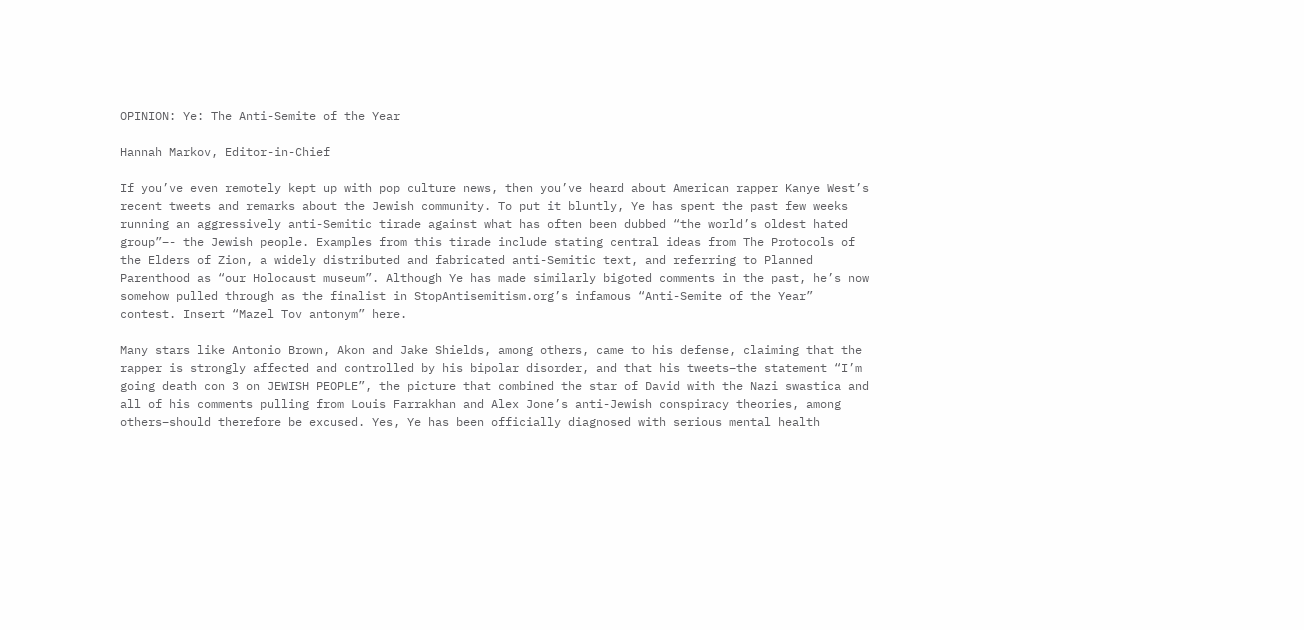OPINION: Ye: The Anti-Semite of the Year

Hannah Markov, Editor-in-Chief

If you’ve even remotely kept up with pop culture news, then you’ve heard about American rapper Kanye West’s recent tweets and remarks about the Jewish community. To put it bluntly, Ye has spent the past few weeks running an aggressively anti-Semitic tirade against what has often been dubbed “the world’s oldest hated group”–- the Jewish people. Examples from this tirade include stating central ideas from The Protocols of the Elders of Zion, a widely distributed and fabricated anti-Semitic text, and referring to Planned Parenthood as “our Holocaust museum”. Although Ye has made similarly bigoted comments in the past, he’s now somehow pulled through as the finalist in StopAntisemitism.org’s infamous “Anti-Semite of the Year” contest. Insert “Mazel Tov antonym” here.

Many stars like Antonio Brown, Akon and Jake Shields, among others, came to his defense, claiming that the rapper is strongly affected and controlled by his bipolar disorder, and that his tweets–the statement “I’m going death con 3 on JEWISH PEOPLE”, the picture that combined the star of David with the Nazi swastica and all of his comments pulling from Louis Farrakhan and Alex Jone’s anti-Jewish conspiracy theories, among others–should therefore be excused. Yes, Ye has been officially diagnosed with serious mental health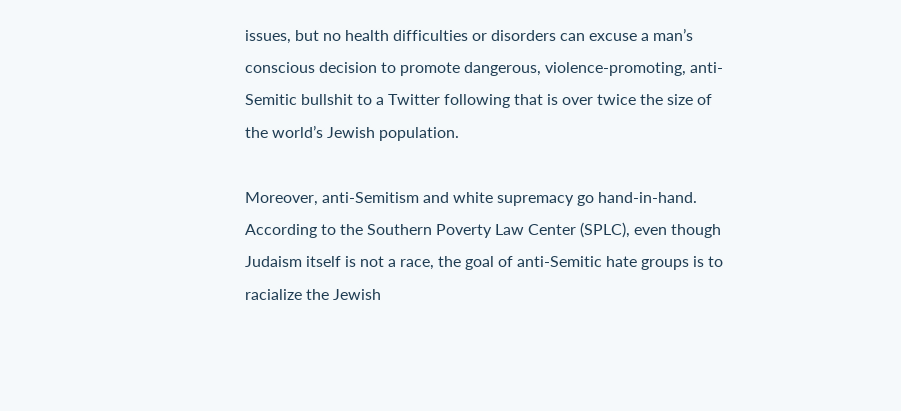issues, but no health difficulties or disorders can excuse a man’s conscious decision to promote dangerous, violence-promoting, anti-Semitic bullshit to a Twitter following that is over twice the size of the world’s Jewish population.

Moreover, anti-Semitism and white supremacy go hand-in-hand. According to the Southern Poverty Law Center (SPLC), even though Judaism itself is not a race, the goal of anti-Semitic hate groups is to racialize the Jewish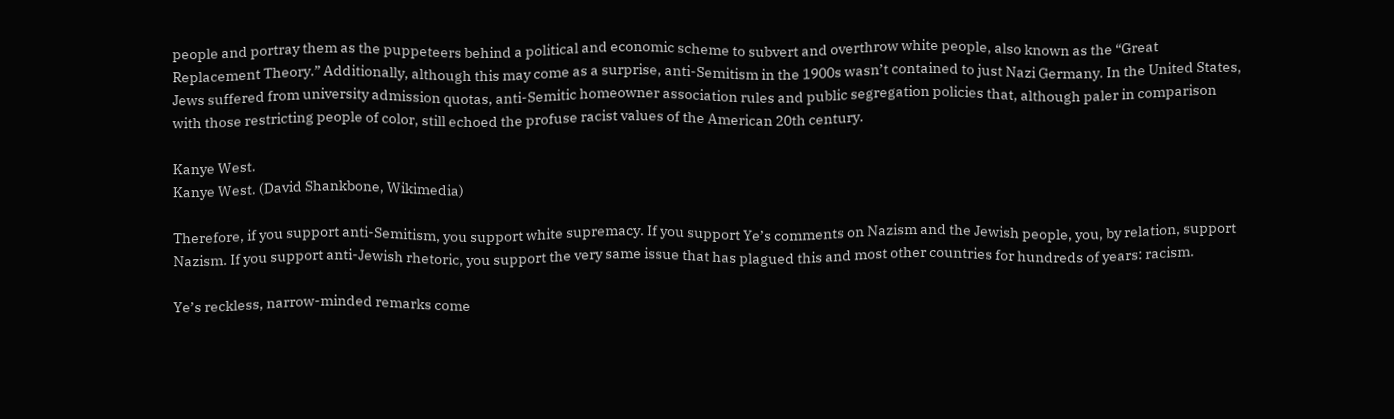people and portray them as the puppeteers behind a political and economic scheme to subvert and overthrow white people, also known as the “Great Replacement Theory.” Additionally, although this may come as a surprise, anti-Semitism in the 1900s wasn’t contained to just Nazi Germany. In the United States, Jews suffered from university admission quotas, anti-Semitic homeowner association rules and public segregation policies that, although paler in comparison with those restricting people of color, still echoed the profuse racist values of the American 20th century.

Kanye West.
Kanye West. (David Shankbone, Wikimedia)

Therefore, if you support anti-Semitism, you support white supremacy. If you support Ye’s comments on Nazism and the Jewish people, you, by relation, support Nazism. If you support anti-Jewish rhetoric, you support the very same issue that has plagued this and most other countries for hundreds of years: racism.

Ye’s reckless, narrow-minded remarks come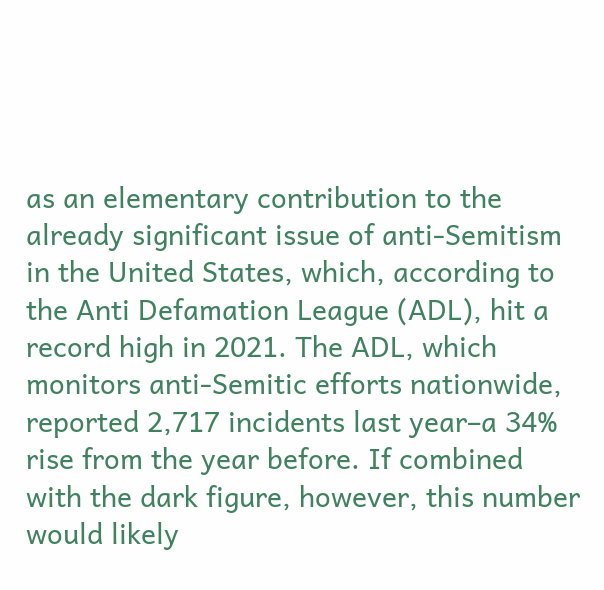as an elementary contribution to the already significant issue of anti-Semitism in the United States, which, according to the Anti Defamation League (ADL), hit a record high in 2021. The ADL, which monitors anti-Semitic efforts nationwide, reported 2,717 incidents last year–a 34% rise from the year before. If combined with the dark figure, however, this number would likely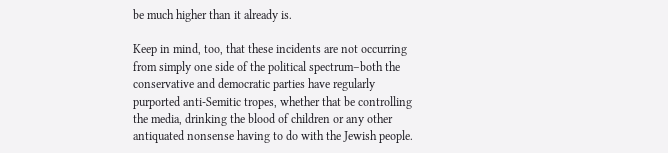be much higher than it already is.

Keep in mind, too, that these incidents are not occurring from simply one side of the political spectrum–both the conservative and democratic parties have regularly purported anti-Semitic tropes, whether that be controlling the media, drinking the blood of children or any other antiquated nonsense having to do with the Jewish people.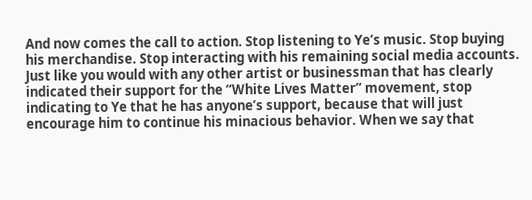And now comes the call to action. Stop listening to Ye’s music. Stop buying his merchandise. Stop interacting with his remaining social media accounts. Just like you would with any other artist or businessman that has clearly indicated their support for the “White Lives Matter” movement, stop indicating to Ye that he has anyone’s support, because that will just encourage him to continue his minacious behavior. When we say that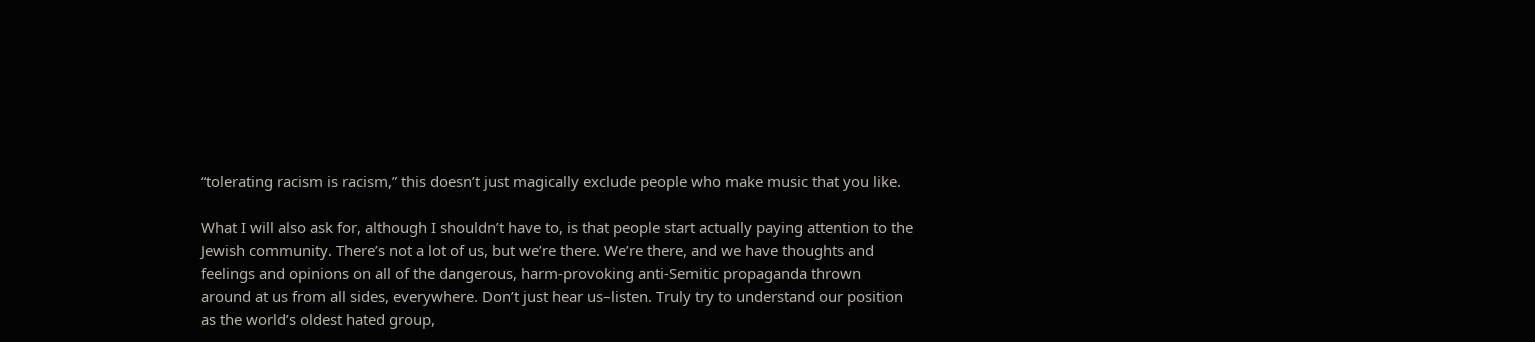“tolerating racism is racism,” this doesn’t just magically exclude people who make music that you like.

What I will also ask for, although I shouldn’t have to, is that people start actually paying attention to the Jewish community. There’s not a lot of us, but we’re there. We’re there, and we have thoughts and feelings and opinions on all of the dangerous, harm-provoking anti-Semitic propaganda thrown around at us from all sides, everywhere. Don’t just hear us–listen. Truly try to understand our position as the world’s oldest hated group,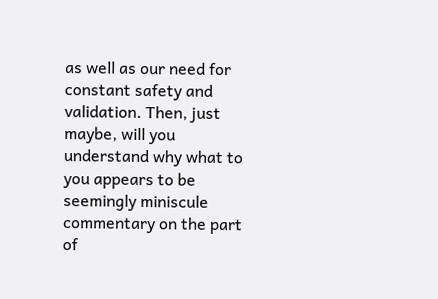as well as our need for constant safety and validation. Then, just maybe, will you understand why what to you appears to be seemingly miniscule commentary on the part of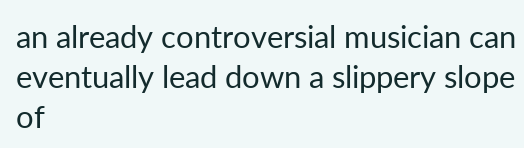an already controversial musician can eventually lead down a slippery slope of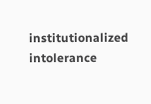institutionalized intolerance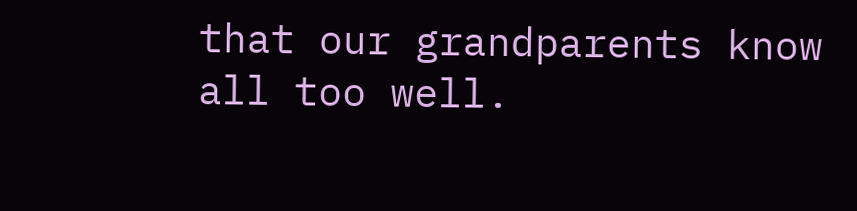that our grandparents know all too well.